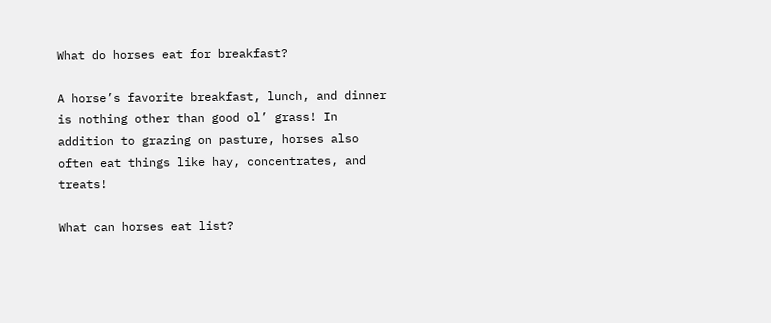What do horses eat for breakfast?

A horse’s favorite breakfast, lunch, and dinner is nothing other than good ol’ grass! In addition to grazing on pasture, horses also often eat things like hay, concentrates, and treats!

What can horses eat list?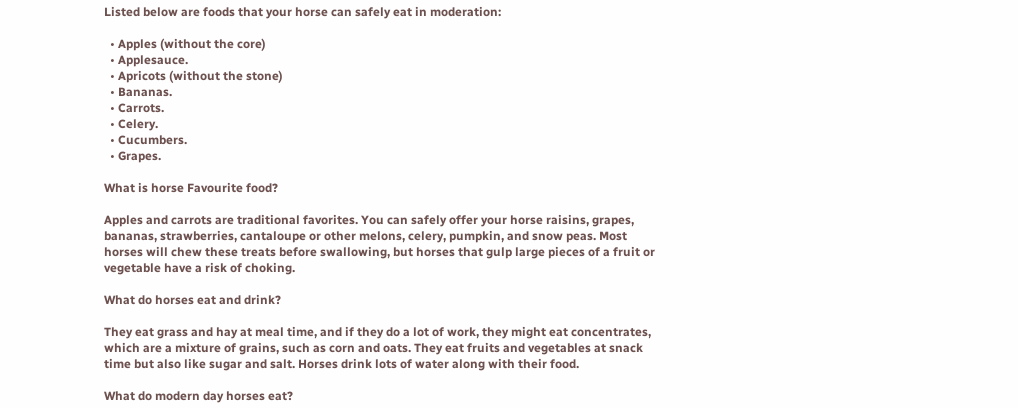Listed below are foods that your horse can safely eat in moderation:

  • Apples (without the core)
  • Applesauce.
  • Apricots (without the stone)
  • Bananas.
  • Carrots.
  • Celery.
  • Cucumbers.
  • Grapes.

What is horse Favourite food?

Apples and carrots are traditional favorites. You can safely offer your horse raisins, grapes, bananas, strawberries, cantaloupe or other melons, celery, pumpkin, and snow peas. Most horses will chew these treats before swallowing, but horses that gulp large pieces of a fruit or vegetable have a risk of choking.

What do horses eat and drink?

They eat grass and hay at meal time, and if they do a lot of work, they might eat concentrates, which are a mixture of grains, such as corn and oats. They eat fruits and vegetables at snack time but also like sugar and salt. Horses drink lots of water along with their food.

What do modern day horses eat?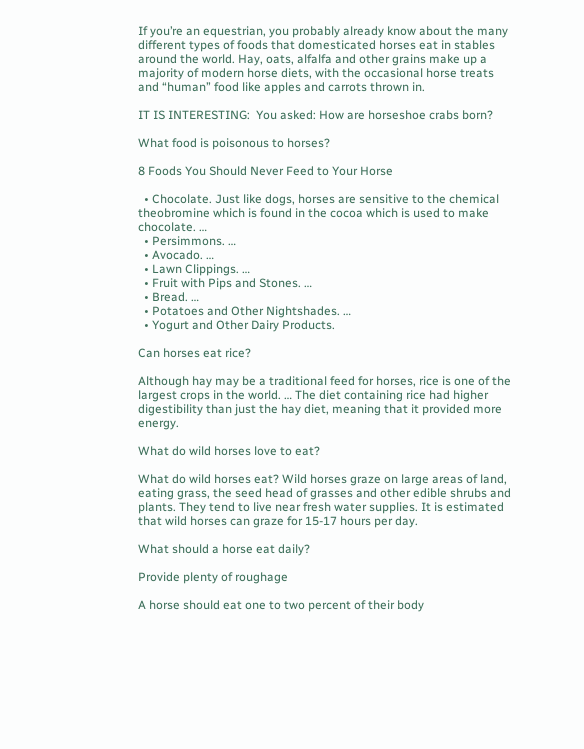If you’re an equestrian, you probably already know about the many different types of foods that domesticated horses eat in stables around the world. Hay, oats, alfalfa and other grains make up a majority of modern horse diets, with the occasional horse treats and “human” food like apples and carrots thrown in.

IT IS INTERESTING:  You asked: How are horseshoe crabs born?

What food is poisonous to horses?

8 Foods You Should Never Feed to Your Horse

  • Chocolate. Just like dogs, horses are sensitive to the chemical theobromine which is found in the cocoa which is used to make chocolate. …
  • Persimmons. …
  • Avocado. …
  • Lawn Clippings. …
  • Fruit with Pips and Stones. …
  • Bread. …
  • Potatoes and Other Nightshades. …
  • Yogurt and Other Dairy Products.

Can horses eat rice?

Although hay may be a traditional feed for horses, rice is one of the largest crops in the world. … The diet containing rice had higher digestibility than just the hay diet, meaning that it provided more energy.

What do wild horses love to eat?

What do wild horses eat? Wild horses graze on large areas of land, eating grass, the seed head of grasses and other edible shrubs and plants. They tend to live near fresh water supplies. It is estimated that wild horses can graze for 15-17 hours per day.

What should a horse eat daily?

Provide plenty of roughage

A horse should eat one to two percent of their body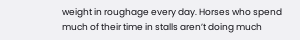weight in roughage every day. Horses who spend much of their time in stalls aren’t doing much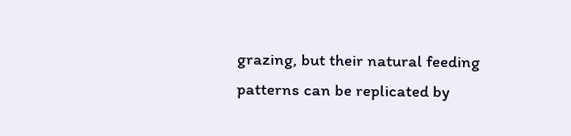grazing, but their natural feeding patterns can be replicated by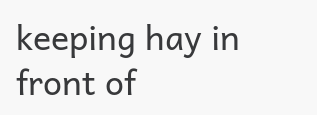keeping hay in front of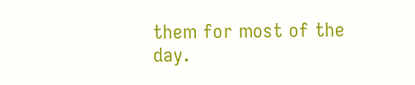them for most of the day.